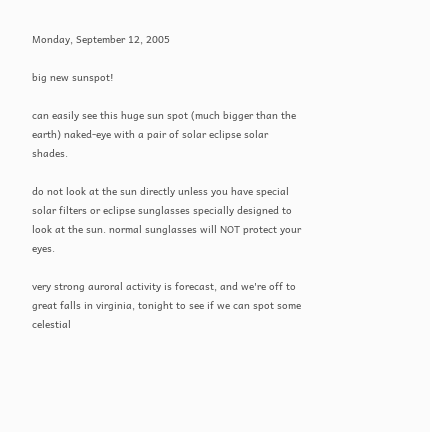Monday, September 12, 2005

big new sunspot!

can easily see this huge sun spot (much bigger than the earth) naked-eye with a pair of solar eclipse solar shades.

do not look at the sun directly unless you have special solar filters or eclipse sunglasses specially designed to look at the sun. normal sunglasses will NOT protect your eyes.

very strong auroral activity is forecast, and we're off to great falls in virginia, tonight to see if we can spot some celestial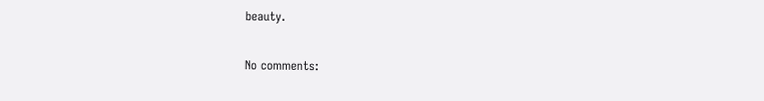beauty.

No comments: